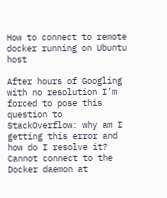How to connect to remote docker running on Ubuntu host

After hours of Googling with no resolution I’m forced to pose this question to StackOverflow: why am I getting this error and how do I resolve it? Cannot connect to the Docker daemon at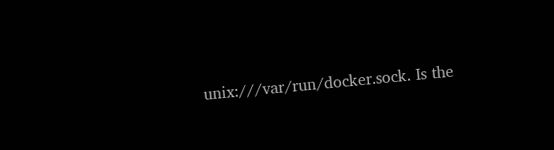unix:///var/run/docker.sock. Is the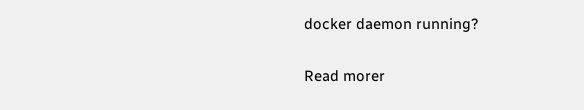docker daemon running?

Read morer